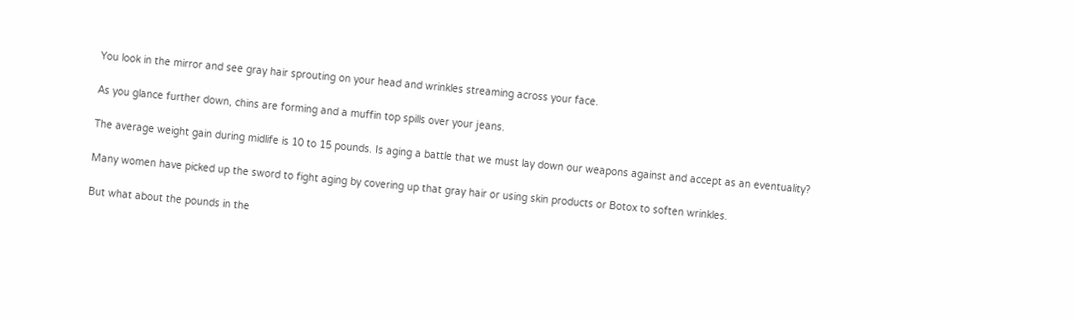You look in the mirror and see gray hair sprouting on your head and wrinkles streaming across your face.

As you glance further down, chins are forming and a muffin top spills over your jeans.

The average weight gain during midlife is 10 to 15 pounds. Is aging a battle that we must lay down our weapons against and accept as an eventuality?

Many women have picked up the sword to fight aging by covering up that gray hair or using skin products or Botox to soften wrinkles.

But what about the pounds in the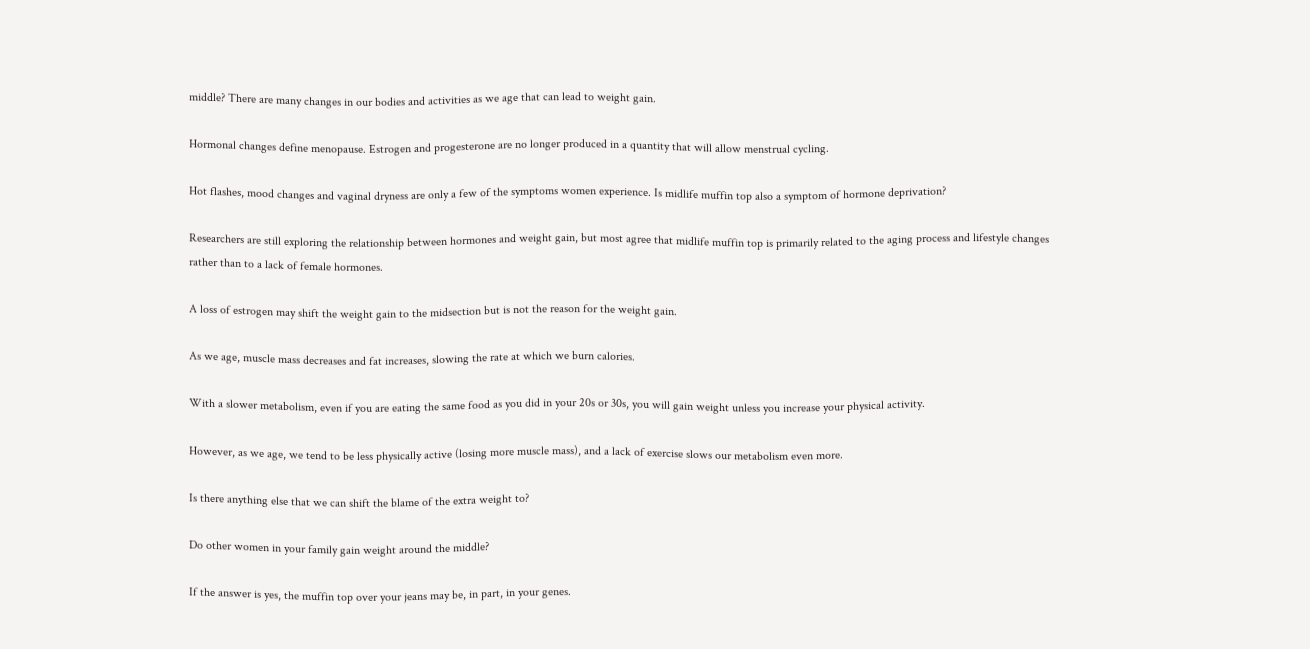middle? There are many changes in our bodies and activities as we age that can lead to weight gain.

Hormonal changes define menopause. Estrogen and progesterone are no longer produced in a quantity that will allow menstrual cycling.

Hot flashes, mood changes and vaginal dryness are only a few of the symptoms women experience. Is midlife muffin top also a symptom of hormone deprivation?

Researchers are still exploring the relationship between hormones and weight gain, but most agree that midlife muffin top is primarily related to the aging process and lifestyle changes rather than to a lack of female hormones.

A loss of estrogen may shift the weight gain to the midsection but is not the reason for the weight gain.

As we age, muscle mass decreases and fat increases, slowing the rate at which we burn calories.

With a slower metabolism, even if you are eating the same food as you did in your 20s or 30s, you will gain weight unless you increase your physical activity.

However, as we age, we tend to be less physically active (losing more muscle mass), and a lack of exercise slows our metabolism even more.

Is there anything else that we can shift the blame of the extra weight to?

Do other women in your family gain weight around the middle?

If the answer is yes, the muffin top over your jeans may be, in part, in your genes.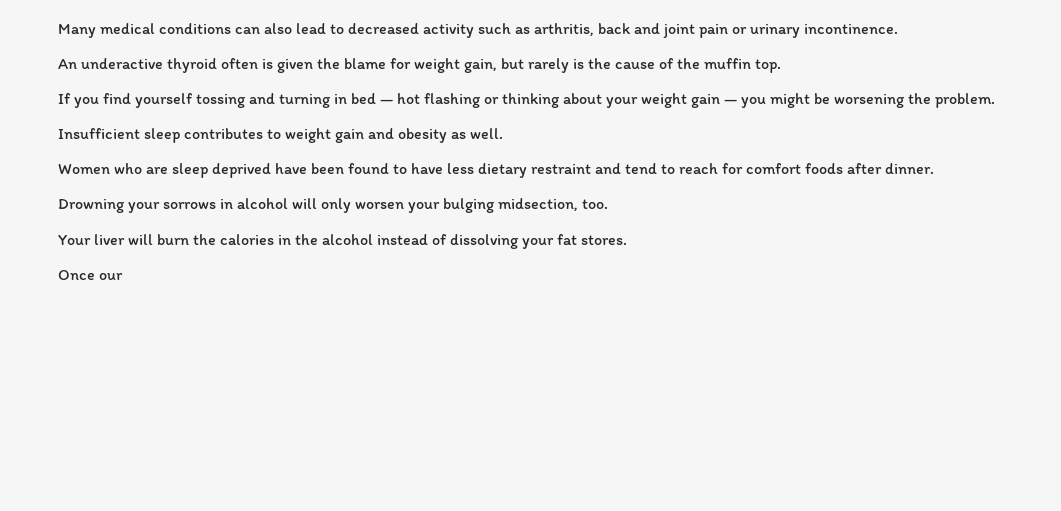Many medical conditions can also lead to decreased activity such as arthritis, back and joint pain or urinary incontinence.

An underactive thyroid often is given the blame for weight gain, but rarely is the cause of the muffin top.

If you find yourself tossing and turning in bed — hot flashing or thinking about your weight gain — you might be worsening the problem.

Insufficient sleep contributes to weight gain and obesity as well.

Women who are sleep deprived have been found to have less dietary restraint and tend to reach for comfort foods after dinner.

Drowning your sorrows in alcohol will only worsen your bulging midsection, too.

Your liver will burn the calories in the alcohol instead of dissolving your fat stores.

Once our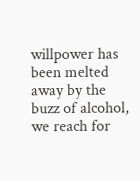willpower has been melted away by the buzz of alcohol, we reach for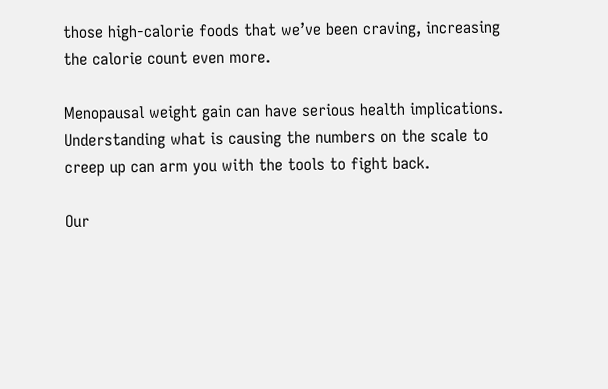those high-calorie foods that we’ve been craving, increasing the calorie count even more.

Menopausal weight gain can have serious health implications. Understanding what is causing the numbers on the scale to creep up can arm you with the tools to fight back.

Our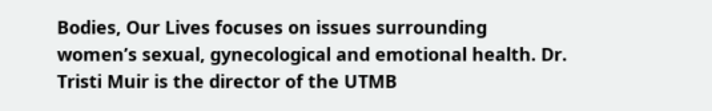Bodies, Our Lives focuses on issues surrounding women’s sexual, gynecological and emotional health. Dr. Tristi Muir is the director of the UTMB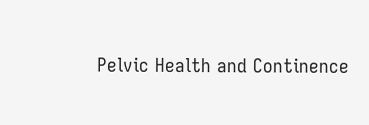Pelvic Health and Continence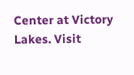Center at Victory Lakes. Visit